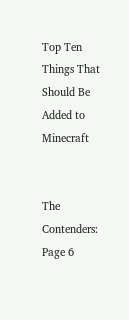Top Ten Things That Should Be Added to Minecraft


The Contenders: Page 6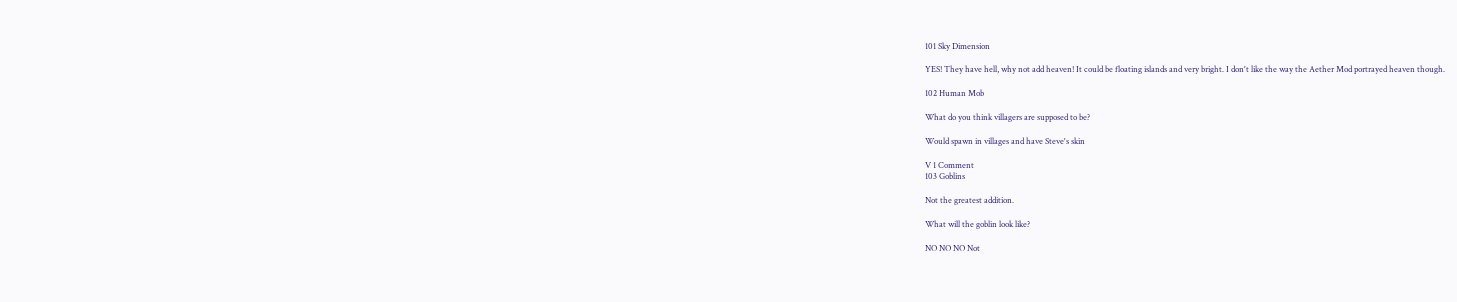101 Sky Dimension

YES! They have hell, why not add heaven! It could be floating islands and very bright. I don't like the way the Aether Mod portrayed heaven though.

102 Human Mob

What do you think villagers are supposed to be?

Would spawn in villages and have Steve's skin

V 1 Comment
103 Goblins

Not the greatest addition.

What will the goblin look like?

NO NO NO Not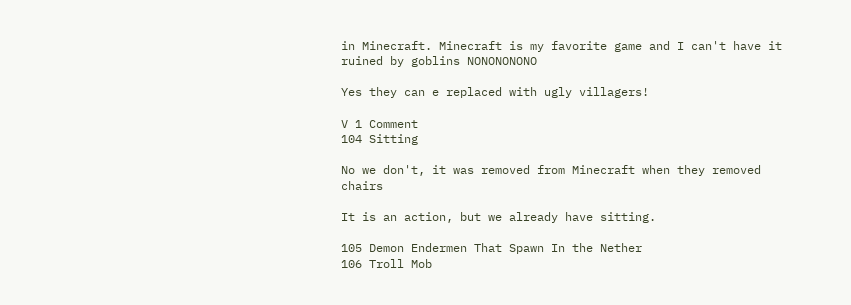in Minecraft. Minecraft is my favorite game and I can't have it ruined by goblins NONONONONO

Yes they can e replaced with ugly villagers!

V 1 Comment
104 Sitting

No we don't, it was removed from Minecraft when they removed chairs

It is an action, but we already have sitting.

105 Demon Endermen That Spawn In the Nether
106 Troll Mob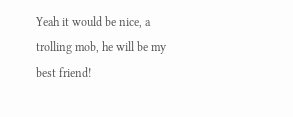Yeah it would be nice, a trolling mob, he will be my best friend!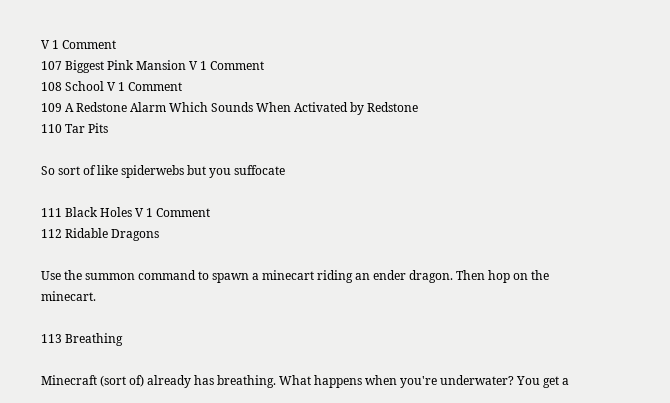V 1 Comment
107 Biggest Pink Mansion V 1 Comment
108 School V 1 Comment
109 A Redstone Alarm Which Sounds When Activated by Redstone
110 Tar Pits

So sort of like spiderwebs but you suffocate

111 Black Holes V 1 Comment
112 Ridable Dragons

Use the summon command to spawn a minecart riding an ender dragon. Then hop on the minecart.

113 Breathing

Minecraft (sort of) already has breathing. What happens when you're underwater? You get a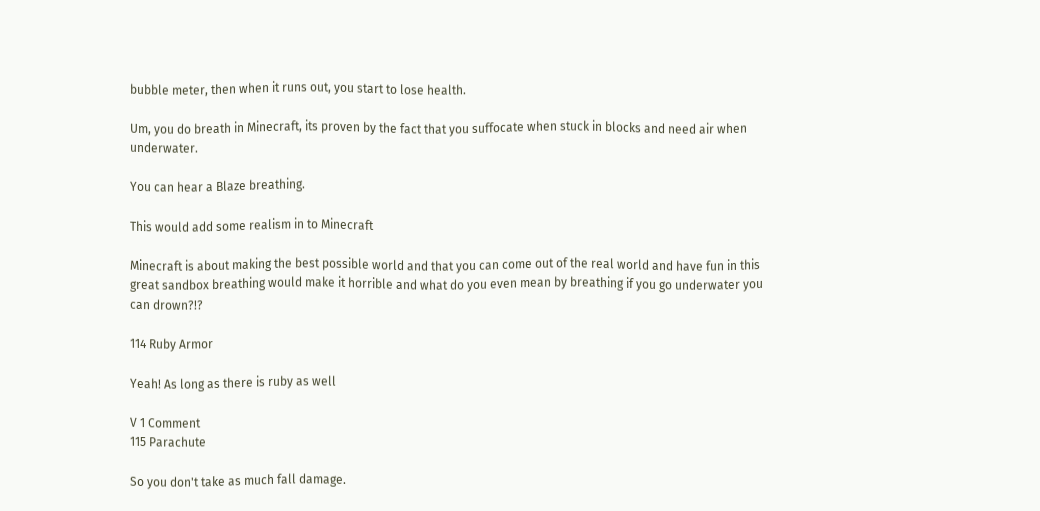bubble meter, then when it runs out, you start to lose health.

Um, you do breath in Minecraft, its proven by the fact that you suffocate when stuck in blocks and need air when underwater.

You can hear a Blaze breathing.

This would add some realism in to Minecraft

Minecraft is about making the best possible world and that you can come out of the real world and have fun in this great sandbox breathing would make it horrible and what do you even mean by breathing if you go underwater you can drown?!?

114 Ruby Armor

Yeah! As long as there is ruby as well

V 1 Comment
115 Parachute

So you don't take as much fall damage.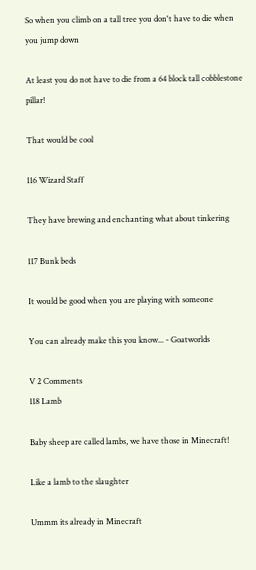So when you climb on a tall tree you don't have to die when you jump down

At least you do not have to die from a 64 block tall cobblestone pillar!

That would be cool

116 Wizard Staff

They have brewing and enchanting what about tinkering

117 Bunk beds

It would be good when you are playing with someone

You can already make this you know... - Goatworlds

V 2 Comments
118 Lamb

Baby sheep are called lambs, we have those in Minecraft!

Like a lamb to the slaughter

Ummm its already in Minecraft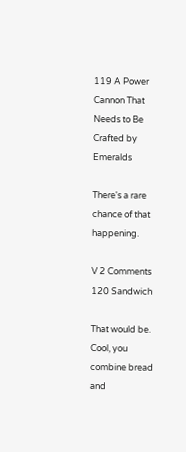119 A Power Cannon That Needs to Be Crafted by Emeralds

There's a rare chance of that happening.

V 2 Comments
120 Sandwich

That would be. Cool, you combine bread and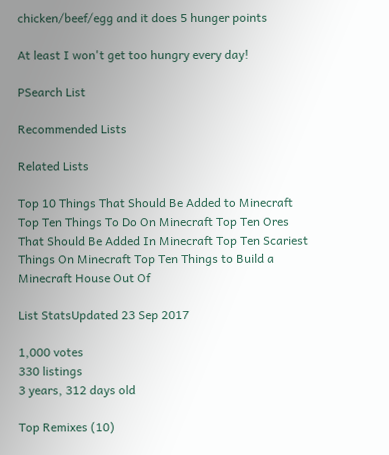chicken/beef/egg and it does 5 hunger points

At least I won't get too hungry every day!

PSearch List

Recommended Lists

Related Lists

Top 10 Things That Should Be Added to Minecraft Top Ten Things To Do On Minecraft Top Ten Ores That Should Be Added In Minecraft Top Ten Scariest Things On Minecraft Top Ten Things to Build a Minecraft House Out Of

List StatsUpdated 23 Sep 2017

1,000 votes
330 listings
3 years, 312 days old

Top Remixes (10)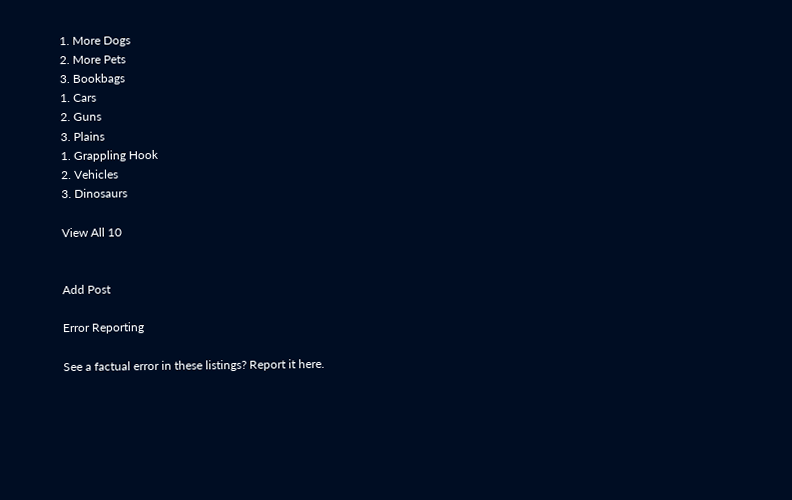1. More Dogs
2. More Pets
3. Bookbags
1. Cars
2. Guns
3. Plains
1. Grappling Hook
2. Vehicles
3. Dinosaurs

View All 10


Add Post

Error Reporting

See a factual error in these listings? Report it here.